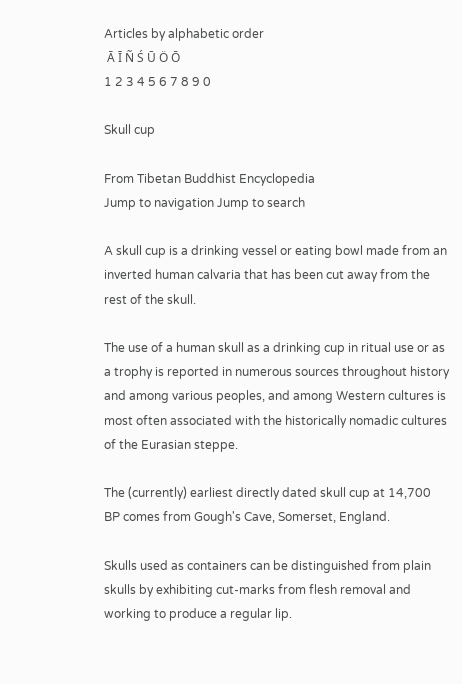Articles by alphabetic order
 Ā Ī Ñ Ś Ū Ö Ō
1 2 3 4 5 6 7 8 9 0

Skull cup

From Tibetan Buddhist Encyclopedia
Jump to navigation Jump to search

A skull cup is a drinking vessel or eating bowl made from an inverted human calvaria that has been cut away from the rest of the skull.

The use of a human skull as a drinking cup in ritual use or as a trophy is reported in numerous sources throughout history and among various peoples, and among Western cultures is most often associated with the historically nomadic cultures of the Eurasian steppe.

The (currently) earliest directly dated skull cup at 14,700 BP comes from Gough's Cave, Somerset, England.

Skulls used as containers can be distinguished from plain skulls by exhibiting cut-marks from flesh removal and working to produce a regular lip.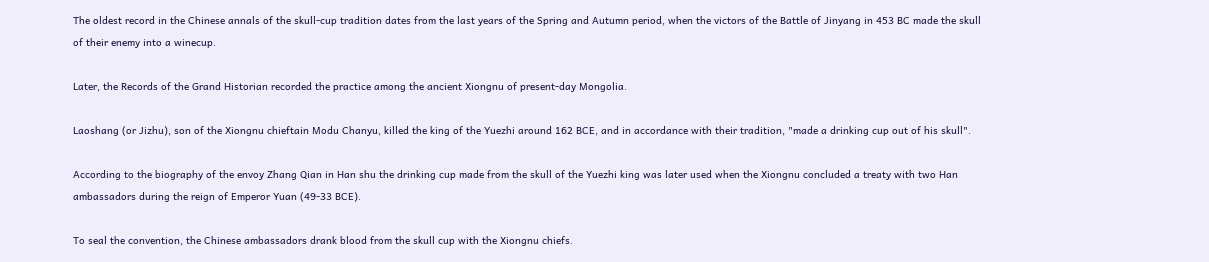The oldest record in the Chinese annals of the skull-cup tradition dates from the last years of the Spring and Autumn period, when the victors of the Battle of Jinyang in 453 BC made the skull of their enemy into a winecup.

Later, the Records of the Grand Historian recorded the practice among the ancient Xiongnu of present-day Mongolia.

Laoshang (or Jizhu), son of the Xiongnu chieftain Modu Chanyu, killed the king of the Yuezhi around 162 BCE, and in accordance with their tradition, "made a drinking cup out of his skull".

According to the biography of the envoy Zhang Qian in Han shu the drinking cup made from the skull of the Yuezhi king was later used when the Xiongnu concluded a treaty with two Han ambassadors during the reign of Emperor Yuan (49-33 BCE).

To seal the convention, the Chinese ambassadors drank blood from the skull cup with the Xiongnu chiefs.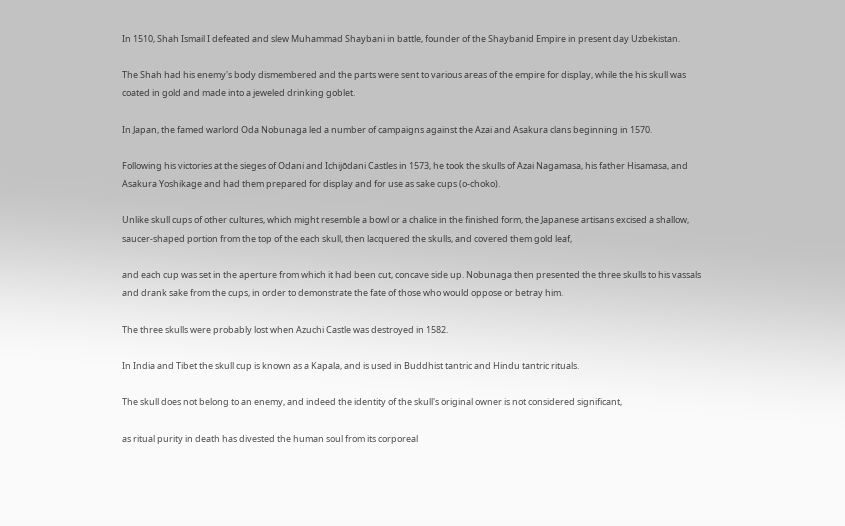In 1510, Shah Ismail I defeated and slew Muhammad Shaybani in battle, founder of the Shaybanid Empire in present day Uzbekistan.

The Shah had his enemy's body dismembered and the parts were sent to various areas of the empire for display, while the his skull was coated in gold and made into a jeweled drinking goblet.

In Japan, the famed warlord Oda Nobunaga led a number of campaigns against the Azai and Asakura clans beginning in 1570.

Following his victories at the sieges of Odani and Ichijōdani Castles in 1573, he took the skulls of Azai Nagamasa, his father Hisamasa, and Asakura Yoshikage and had them prepared for display and for use as sake cups (o-choko).

Unlike skull cups of other cultures, which might resemble a bowl or a chalice in the finished form, the Japanese artisans excised a shallow, saucer-shaped portion from the top of the each skull, then lacquered the skulls, and covered them gold leaf,

and each cup was set in the aperture from which it had been cut, concave side up. Nobunaga then presented the three skulls to his vassals and drank sake from the cups, in order to demonstrate the fate of those who would oppose or betray him.

The three skulls were probably lost when Azuchi Castle was destroyed in 1582.

In India and Tibet the skull cup is known as a Kapala, and is used in Buddhist tantric and Hindu tantric rituals.

The skull does not belong to an enemy, and indeed the identity of the skull's original owner is not considered significant,

as ritual purity in death has divested the human soul from its corporeal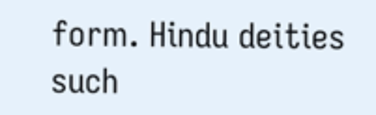form. Hindu deities such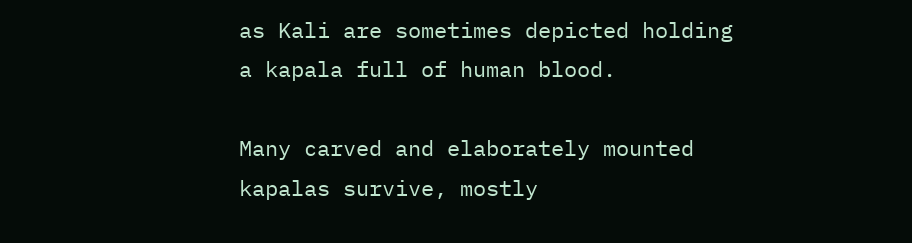as Kali are sometimes depicted holding a kapala full of human blood.

Many carved and elaborately mounted kapalas survive, mostly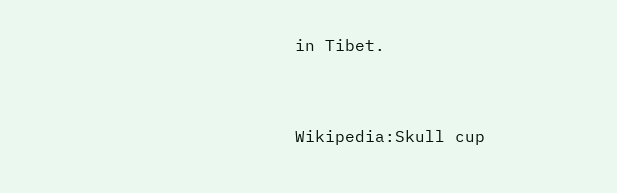in Tibet.


Wikipedia:Skull cup